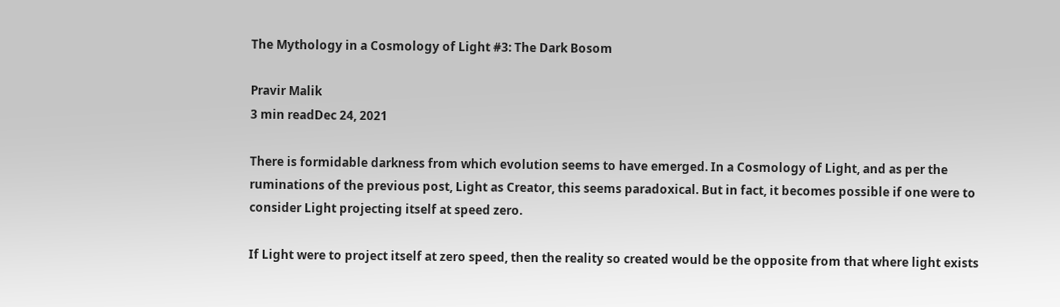The Mythology in a Cosmology of Light #3: The Dark Bosom

Pravir Malik
3 min readDec 24, 2021

There is formidable darkness from which evolution seems to have emerged. In a Cosmology of Light, and as per the ruminations of the previous post, Light as Creator, this seems paradoxical. But in fact, it becomes possible if one were to consider Light projecting itself at speed zero.

If Light were to project itself at zero speed, then the reality so created would be the opposite from that where light exists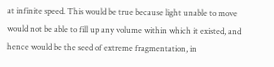at infinite speed. This would be true because light unable to move would not be able to fill up any volume within which it existed, and hence would be the seed of extreme fragmentation, in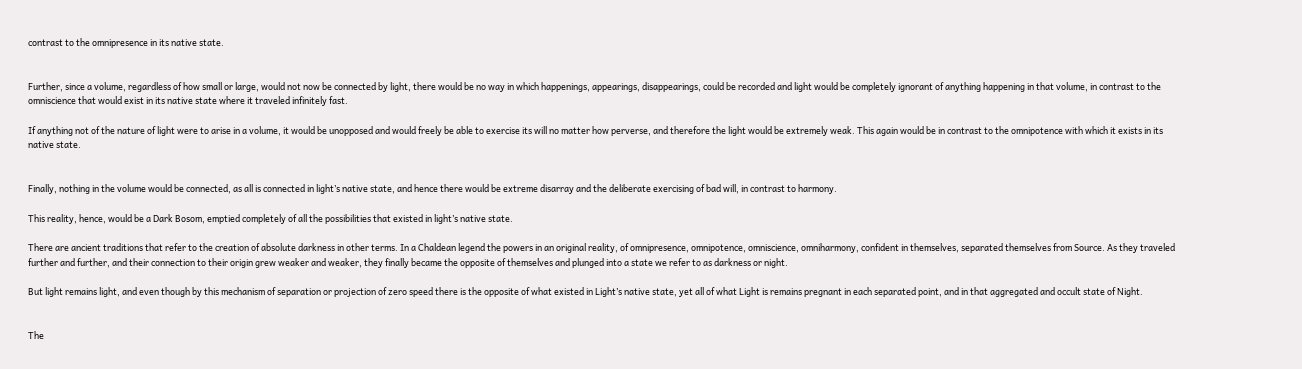contrast to the omnipresence in its native state.


Further, since a volume, regardless of how small or large, would not now be connected by light, there would be no way in which happenings, appearings, disappearings, could be recorded and light would be completely ignorant of anything happening in that volume, in contrast to the omniscience that would exist in its native state where it traveled infinitely fast.

If anything not of the nature of light were to arise in a volume, it would be unopposed and would freely be able to exercise its will no matter how perverse, and therefore the light would be extremely weak. This again would be in contrast to the omnipotence with which it exists in its native state.


Finally, nothing in the volume would be connected, as all is connected in light’s native state, and hence there would be extreme disarray and the deliberate exercising of bad will, in contrast to harmony.

This reality, hence, would be a Dark Bosom, emptied completely of all the possibilities that existed in light’s native state.

There are ancient traditions that refer to the creation of absolute darkness in other terms. In a Chaldean legend the powers in an original reality, of omnipresence, omnipotence, omniscience, omniharmony, confident in themselves, separated themselves from Source. As they traveled further and further, and their connection to their origin grew weaker and weaker, they finally became the opposite of themselves and plunged into a state we refer to as darkness or night.

But light remains light, and even though by this mechanism of separation or projection of zero speed there is the opposite of what existed in Light’s native state, yet all of what Light is remains pregnant in each separated point, and in that aggregated and occult state of Night.


The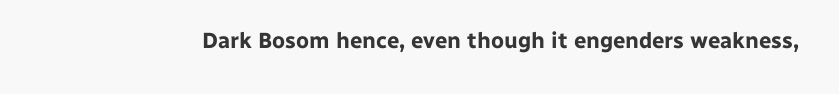Dark Bosom hence, even though it engenders weakness,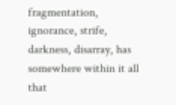fragmentation, ignorance, strife, darkness, disarray, has somewhere within it all that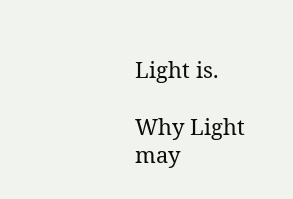Light is.

Why Light may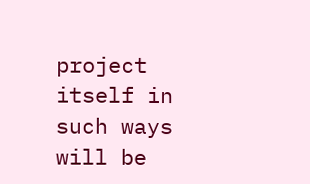project itself in such ways will be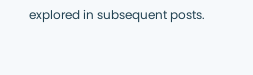explored in subsequent posts.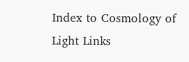Index to Cosmology of Light Links